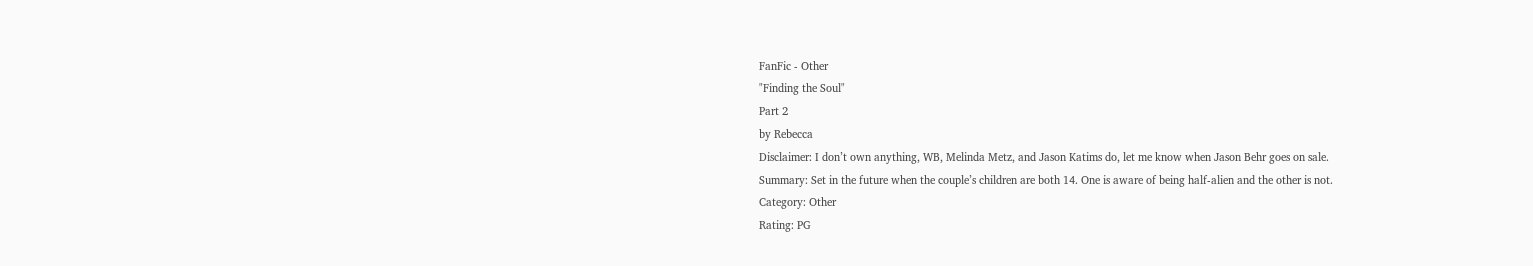FanFic - Other
"Finding the Soul"
Part 2
by Rebecca
Disclaimer: I don’t own anything, WB, Melinda Metz, and Jason Katims do, let me know when Jason Behr goes on sale.
Summary: Set in the future when the couple’s children are both 14. One is aware of being half-alien and the other is not.
Category: Other
Rating: PG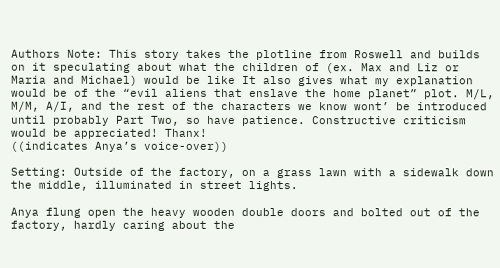Authors Note: This story takes the plotline from Roswell and builds on it speculating about what the children of (ex. Max and Liz or Maria and Michael) would be like It also gives what my explanation would be of the “evil aliens that enslave the home planet” plot. M/L, M/M, A/I, and the rest of the characters we know wont’ be introduced until probably Part Two, so have patience. Constructive criticism would be appreciated! Thanx!
((indicates Anya’s voice-over))

Setting: Outside of the factory, on a grass lawn with a sidewalk down the middle, illuminated in street lights.

Anya flung open the heavy wooden double doors and bolted out of the factory, hardly caring about the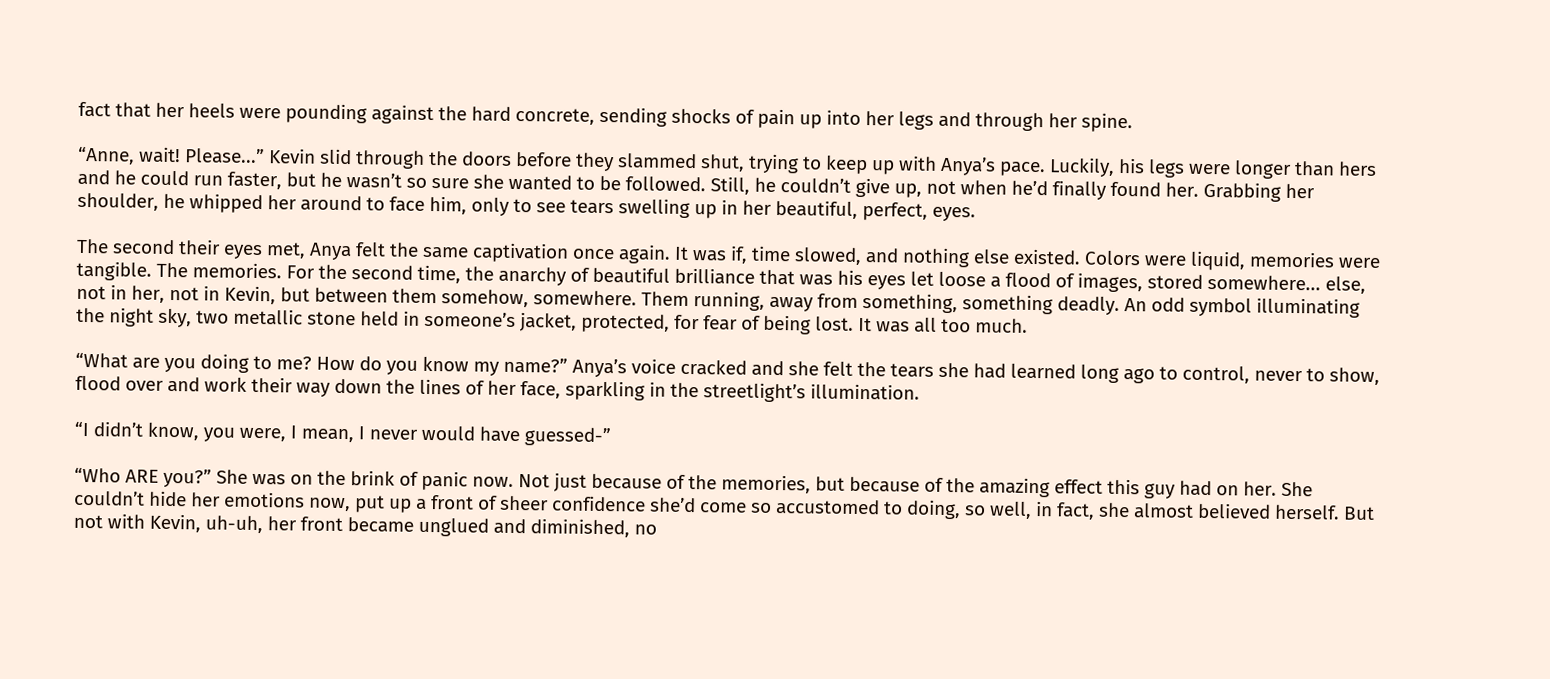fact that her heels were pounding against the hard concrete, sending shocks of pain up into her legs and through her spine.

“Anne, wait! Please...” Kevin slid through the doors before they slammed shut, trying to keep up with Anya’s pace. Luckily, his legs were longer than hers and he could run faster, but he wasn’t so sure she wanted to be followed. Still, he couldn’t give up, not when he’d finally found her. Grabbing her shoulder, he whipped her around to face him, only to see tears swelling up in her beautiful, perfect, eyes.

The second their eyes met, Anya felt the same captivation once again. It was if, time slowed, and nothing else existed. Colors were liquid, memories were tangible. The memories. For the second time, the anarchy of beautiful brilliance that was his eyes let loose a flood of images, stored somewhere... else, not in her, not in Kevin, but between them somehow, somewhere. Them running, away from something, something deadly. An odd symbol illuminating the night sky, two metallic stone held in someone’s jacket, protected, for fear of being lost. It was all too much.

“What are you doing to me? How do you know my name?” Anya’s voice cracked and she felt the tears she had learned long ago to control, never to show, flood over and work their way down the lines of her face, sparkling in the streetlight’s illumination.

“I didn’t know, you were, I mean, I never would have guessed-”

“Who ARE you?” She was on the brink of panic now. Not just because of the memories, but because of the amazing effect this guy had on her. She couldn’t hide her emotions now, put up a front of sheer confidence she’d come so accustomed to doing, so well, in fact, she almost believed herself. But not with Kevin, uh-uh, her front became unglued and diminished, no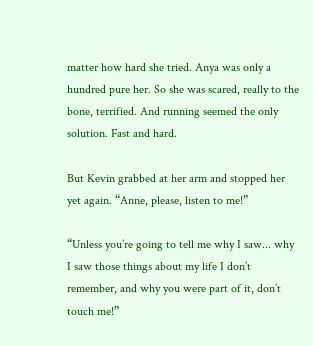matter how hard she tried. Anya was only a hundred pure her. So she was scared, really to the bone, terrified. And running seemed the only solution. Fast and hard.

But Kevin grabbed at her arm and stopped her yet again. “Anne, please, listen to me!”

“Unless you’re going to tell me why I saw... why I saw those things about my life I don’t remember, and why you were part of it, don’t touch me!”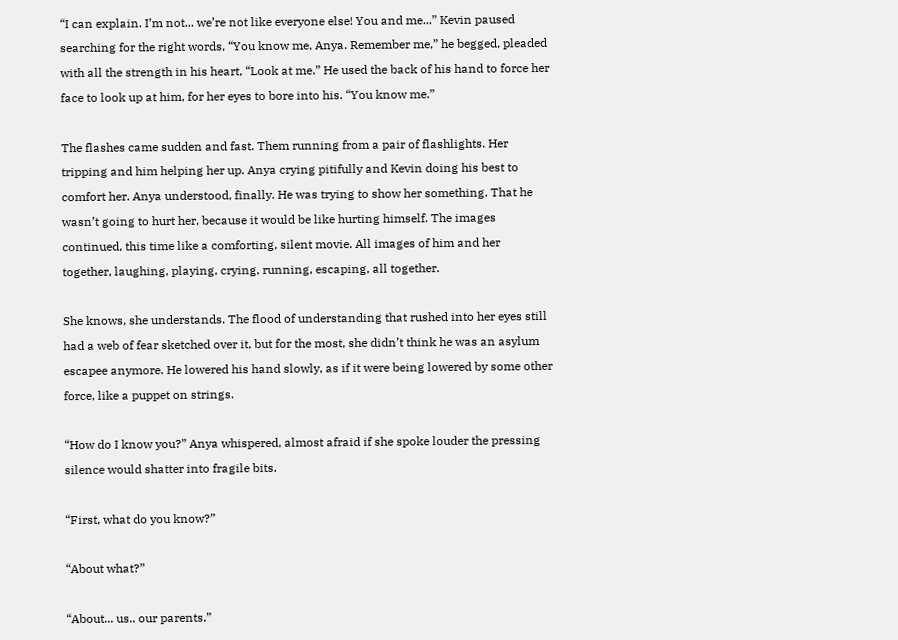“I can explain. I’m not... we’re not like everyone else! You and me...” Kevin paused searching for the right words, “You know me, Anya. Remember me,” he begged, pleaded with all the strength in his heart, “Look at me.” He used the back of his hand to force her face to look up at him, for her eyes to bore into his. “You know me.”

The flashes came sudden and fast. Them running from a pair of flashlights. Her tripping and him helping her up. Anya crying pitifully and Kevin doing his best to comfort her. Anya understood, finally. He was trying to show her something. That he wasn’t going to hurt her, because it would be like hurting himself. The images continued, this time like a comforting, silent movie. All images of him and her together, laughing, playing, crying, running, escaping, all together.

She knows, she understands. The flood of understanding that rushed into her eyes still had a web of fear sketched over it, but for the most, she didn’t think he was an asylum escapee anymore. He lowered his hand slowly, as if it were being lowered by some other force, like a puppet on strings.

“How do I know you?” Anya whispered, almost afraid if she spoke louder the pressing silence would shatter into fragile bits.

“First, what do you know?”

“About what?”

“About... us.. our parents.”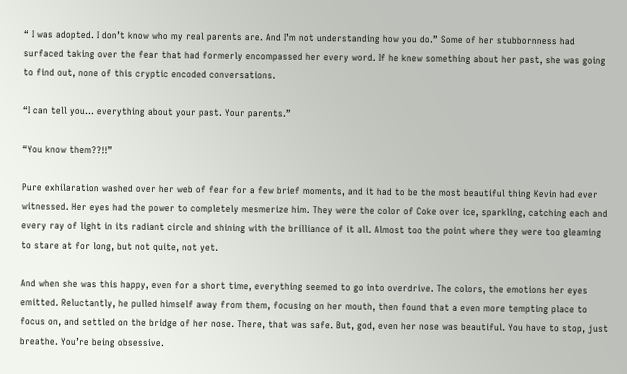“ I was adopted. I don’t know who my real parents are. And I’m not understanding how you do.” Some of her stubbornness had surfaced taking over the fear that had formerly encompassed her every word. If he knew something about her past, she was going to find out, none of this cryptic encoded conversations.

“I can tell you... everything about your past. Your parents.”

“You know them??!!”

Pure exhilaration washed over her web of fear for a few brief moments, and it had to be the most beautiful thing Kevin had ever witnessed. Her eyes had the power to completely mesmerize him. They were the color of Coke over ice, sparkling, catching each and every ray of light in its radiant circle and shining with the brilliance of it all. Almost too the point where they were too gleaming to stare at for long, but not quite, not yet.

And when she was this happy, even for a short time, everything seemed to go into overdrive. The colors, the emotions her eyes emitted. Reluctantly, he pulled himself away from them, focusing on her mouth, then found that a even more tempting place to focus on, and settled on the bridge of her nose. There, that was safe. But, god, even her nose was beautiful. You have to stop, just breathe. You’re being obsessive.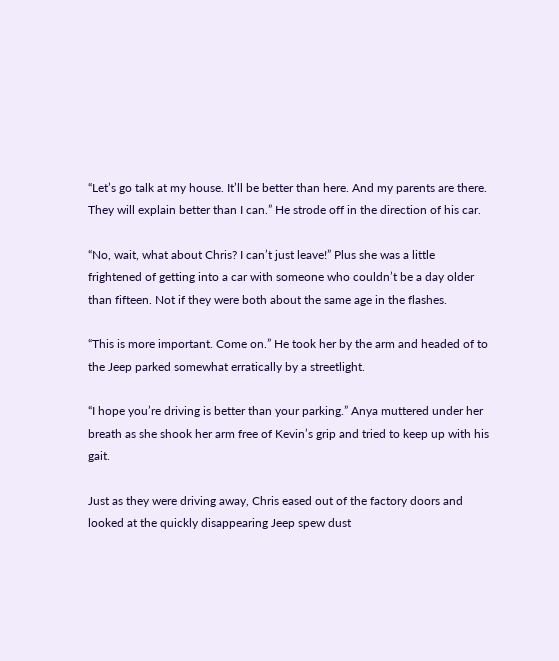“Let’s go talk at my house. It’ll be better than here. And my parents are there. They will explain better than I can.” He strode off in the direction of his car.

“No, wait, what about Chris? I can’t just leave!” Plus she was a little frightened of getting into a car with someone who couldn’t be a day older than fifteen. Not if they were both about the same age in the flashes.

“This is more important. Come on.” He took her by the arm and headed of to the Jeep parked somewhat erratically by a streetlight.

“I hope you’re driving is better than your parking.” Anya muttered under her breath as she shook her arm free of Kevin’s grip and tried to keep up with his gait.

Just as they were driving away, Chris eased out of the factory doors and looked at the quickly disappearing Jeep spew dust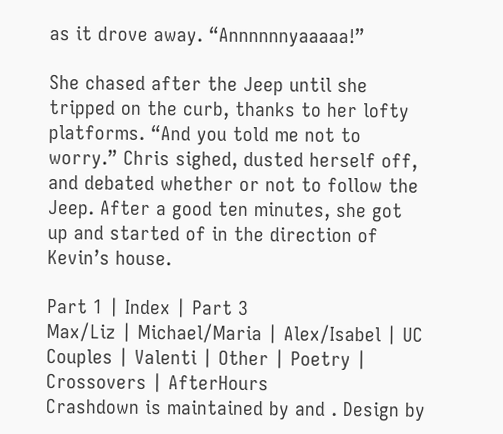as it drove away. “Annnnnnyaaaaa!”

She chased after the Jeep until she tripped on the curb, thanks to her lofty platforms. “And you told me not to worry.” Chris sighed, dusted herself off, and debated whether or not to follow the Jeep. After a good ten minutes, she got up and started of in the direction of Kevin’s house.

Part 1 | Index | Part 3
Max/Liz | Michael/Maria | Alex/Isabel | UC Couples | Valenti | Other | Poetry | Crossovers | AfterHours
Crashdown is maintained by and . Design by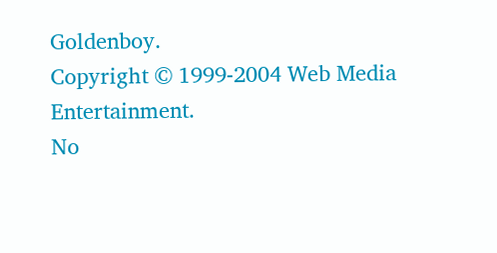Goldenboy.
Copyright © 1999-2004 Web Media Entertainment.
No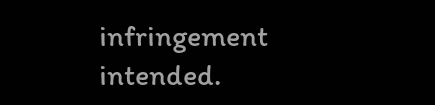infringement intended.